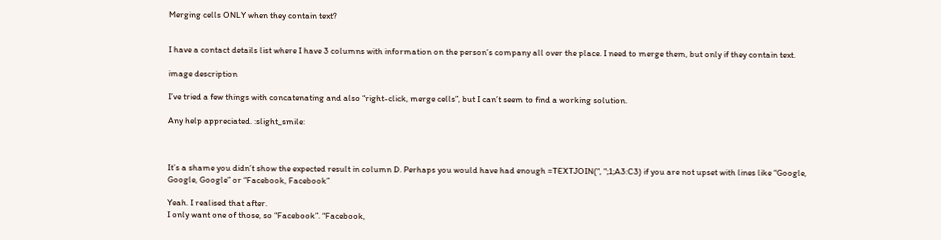Merging cells ONLY when they contain text?


I have a contact details list where I have 3 columns with information on the person’s company all over the place. I need to merge them, but only if they contain text.

image description

I’ve tried a few things with concatenating and also “right-click, merge cells”, but I can’t seem to find a working solution.

Any help appreciated. :slight_smile:



It’s a shame you didn’t show the expected result in column D. Perhaps you would have had enough =TEXTJOIN(", ";1;A3:C3) if you are not upset with lines like “Google, Google, Google” or “Facebook, Facebook”

Yeah. I realised that after.
I only want one of those, so “Facebook”. “Facebook,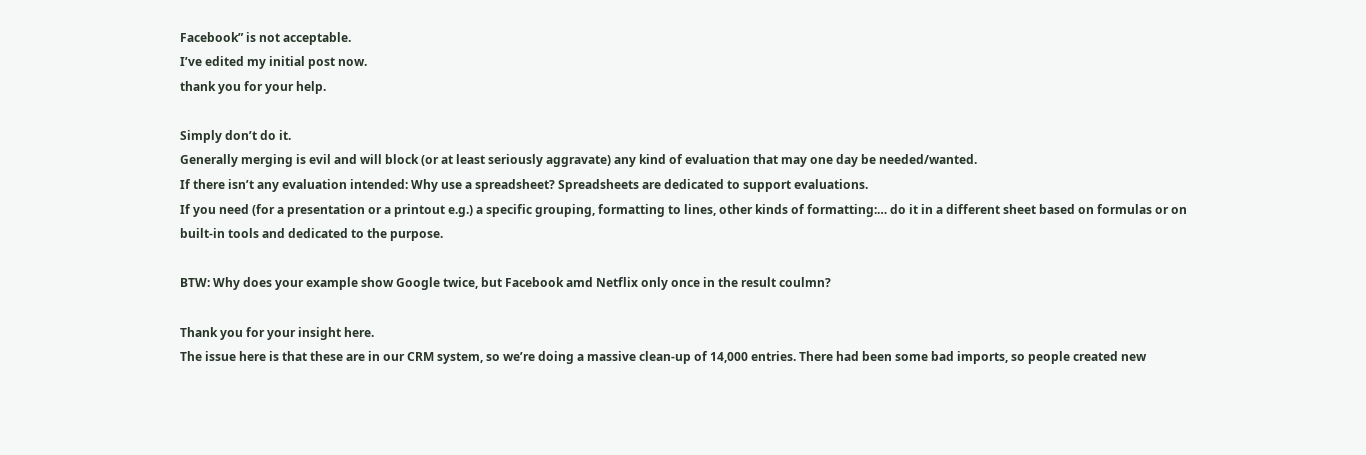Facebook” is not acceptable.
I’ve edited my initial post now.
thank you for your help.

Simply don’t do it.
Generally merging is evil and will block (or at least seriously aggravate) any kind of evaluation that may one day be needed/wanted.
If there isn’t any evaluation intended: Why use a spreadsheet? Spreadsheets are dedicated to support evaluations.
If you need (for a presentation or a printout e.g.) a specific grouping, formatting to lines, other kinds of formatting:… do it in a different sheet based on formulas or on built-in tools and dedicated to the purpose.

BTW: Why does your example show Google twice, but Facebook amd Netflix only once in the result coulmn?

Thank you for your insight here.
The issue here is that these are in our CRM system, so we’re doing a massive clean-up of 14,000 entries. There had been some bad imports, so people created new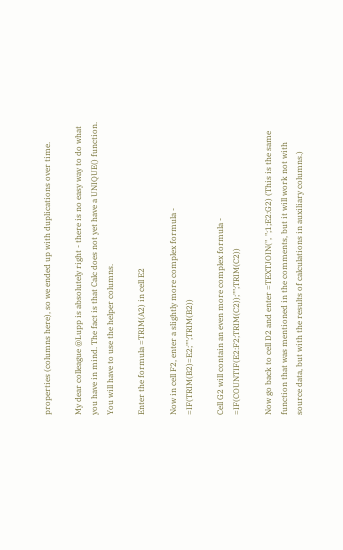properties (columns here), so we ended up with duplications over time.

My dear colleague @Lupp is absolutely right - there is no easy way to do what you have in mind. The fact is that Calc does not yet have a UNIQUE() function. You will have to use the helper columns.

Enter the formula =TRIM(A2) in cell E2

Now in cell F2, enter a slightly more complex formula - =IF(TRIM(B2)=E2;"";TRIM(B2))

Cell G2 will contain an even more complex formula - =IF(COUNTIF(E2:F2;TRIM(C2));"";TRIM(C2))

Now go back to cell D2 and enter =TEXTJOIN(", ";1;E2:G2) (This is the same function that was mentioned in the comments, but it will work not with source data, but with the results of calculations in auxiliary columns.)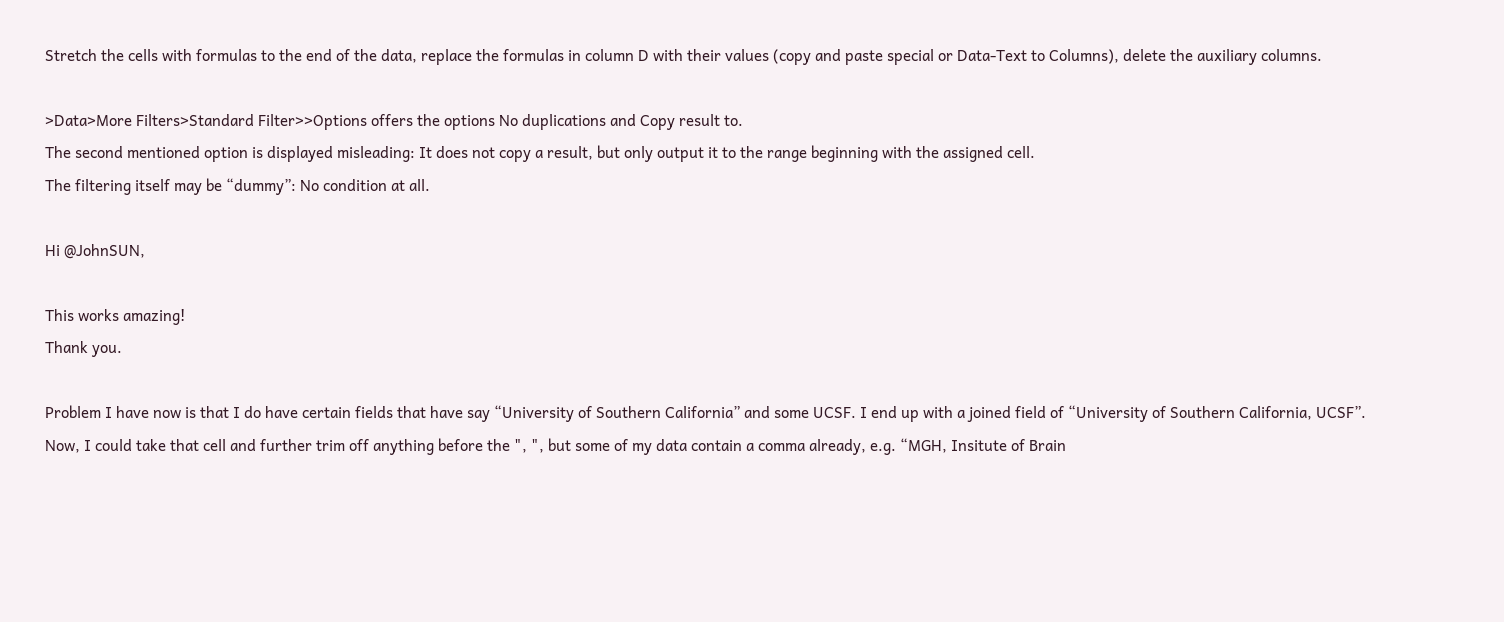Stretch the cells with formulas to the end of the data, replace the formulas in column D with their values (copy and paste special or Data-Text to Columns), delete the auxiliary columns.

>Data>More Filters>Standard Filter>>Options offers the options No duplications and Copy result to.
The second mentioned option is displayed misleading: It does not copy a result, but only output it to the range beginning with the assigned cell.
The filtering itself may be “dummy”: No condition at all.

Hi @JohnSUN,

This works amazing!
Thank you.

Problem I have now is that I do have certain fields that have say “University of Southern California” and some UCSF. I end up with a joined field of “University of Southern California, UCSF”.
Now, I could take that cell and further trim off anything before the ", ", but some of my data contain a comma already, e.g. “MGH, Insitute of Brain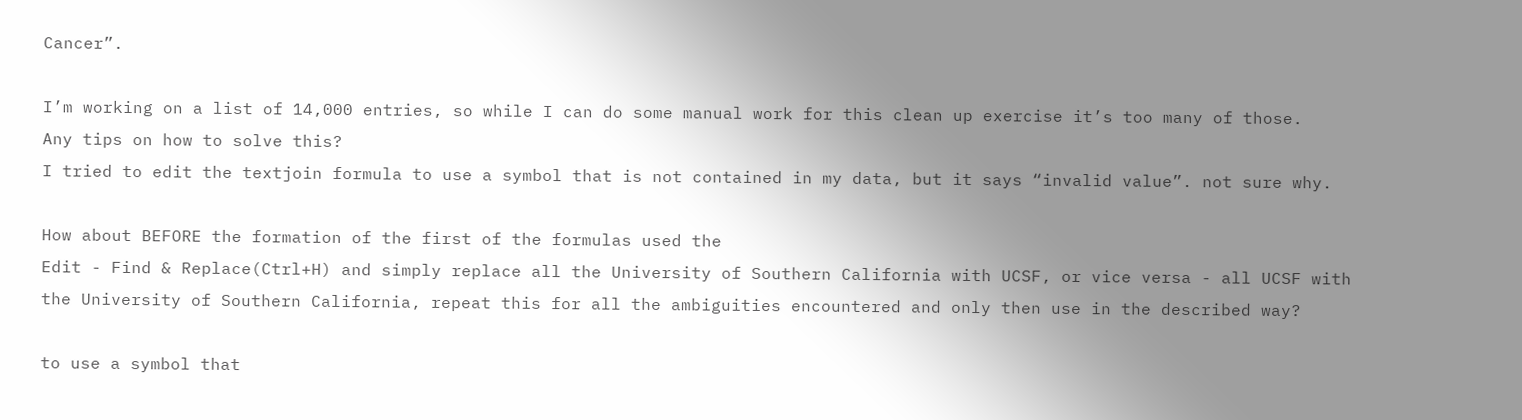Cancer”.

I’m working on a list of 14,000 entries, so while I can do some manual work for this clean up exercise it’s too many of those.
Any tips on how to solve this?
I tried to edit the textjoin formula to use a symbol that is not contained in my data, but it says “invalid value”. not sure why.

How about BEFORE the formation of the first of the formulas used the
Edit - Find & Replace(Ctrl+H) and simply replace all the University of Southern California with UCSF, or vice versa - all UCSF with the University of Southern California, repeat this for all the ambiguities encountered and only then use in the described way?

to use a symbol that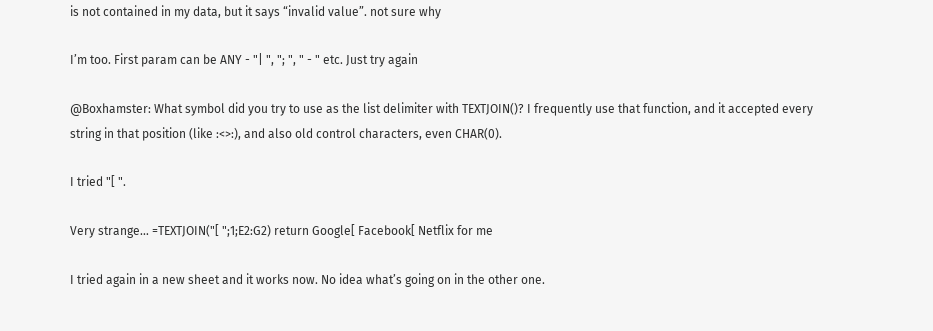is not contained in my data, but it says “invalid value”. not sure why

I’m too. First param can be ANY - "| ", "; ", " - " etc. Just try again

@Boxhamster: What symbol did you try to use as the list delimiter with TEXTJOIN()? I frequently use that function, and it accepted every string in that position (like :<>:), and also old control characters, even CHAR(0).

I tried "[ ".

Very strange… =TEXTJOIN("[ ";1;E2:G2) return Google[ Facebook[ Netflix for me

I tried again in a new sheet and it works now. No idea what’s going on in the other one.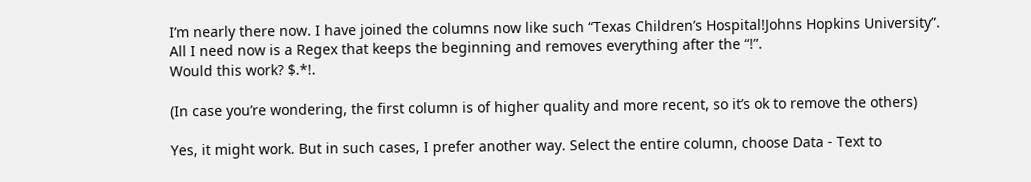I’m nearly there now. I have joined the columns now like such “Texas Children’s Hospital!Johns Hopkins University”.
All I need now is a Regex that keeps the beginning and removes everything after the “!”.
Would this work? $.*!.

(In case you’re wondering, the first column is of higher quality and more recent, so it’s ok to remove the others)

Yes, it might work. But in such cases, I prefer another way. Select the entire column, choose Data - Text to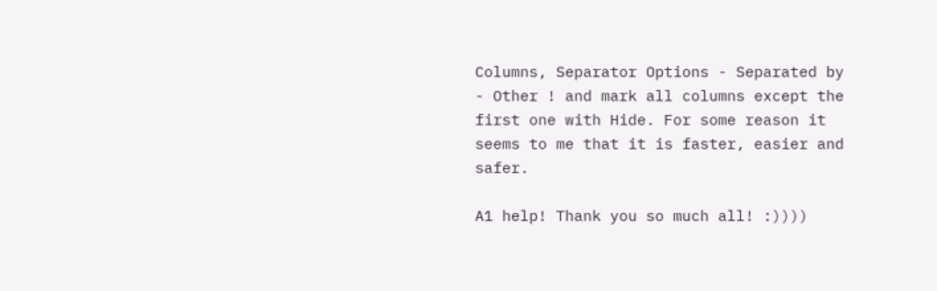Columns, Separator Options - Separated by - Other ! and mark all columns except the first one with Hide. For some reason it seems to me that it is faster, easier and safer.

A1 help! Thank you so much all! :))))